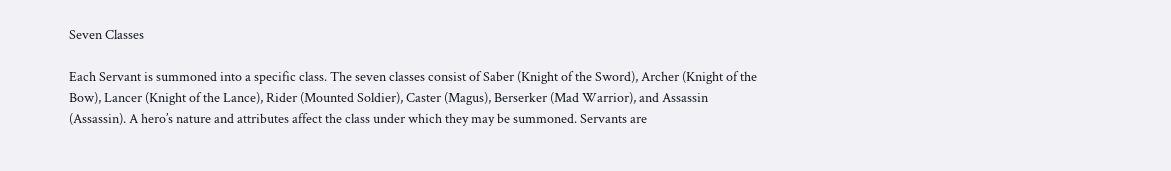Seven Classes

Each Servant is summoned into a specific class. The seven classes consist of Saber (Knight of the Sword), Archer (Knight of the Bow), Lancer (Knight of the Lance), Rider (Mounted Soldier), Caster (Magus), Berserker (Mad Warrior), and Assassin (Assassin). A hero’s nature and attributes affect the class under which they may be summoned. Servants are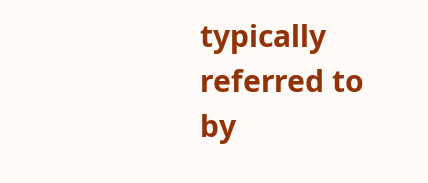typically referred to by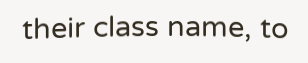their class name, to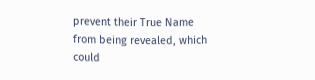prevent their True Name from being revealed, which could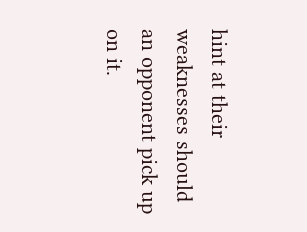hint at their weaknesses should an opponent pick up on it.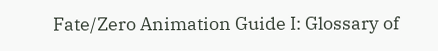Fate/Zero Animation Guide I: Glossary of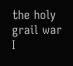the holy grail war I